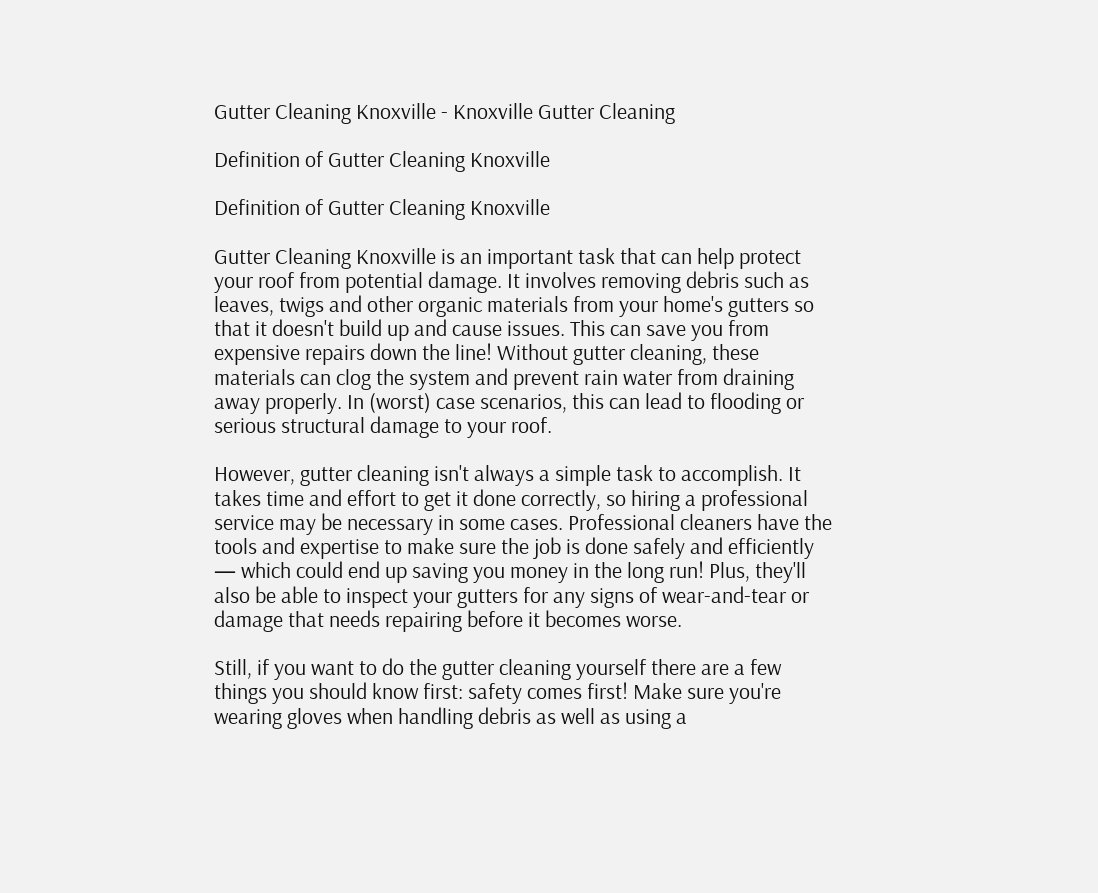Gutter Cleaning Knoxville - Knoxville Gutter Cleaning

Definition of Gutter Cleaning Knoxville

Definition of Gutter Cleaning Knoxville

Gutter Cleaning Knoxville is an important task that can help protect your roof from potential damage. It involves removing debris such as leaves, twigs and other organic materials from your home's gutters so that it doesn't build up and cause issues. This can save you from expensive repairs down the line! Without gutter cleaning, these materials can clog the system and prevent rain water from draining away properly. In (worst) case scenarios, this can lead to flooding or serious structural damage to your roof.

However, gutter cleaning isn't always a simple task to accomplish. It takes time and effort to get it done correctly, so hiring a professional service may be necessary in some cases. Professional cleaners have the tools and expertise to make sure the job is done safely and efficiently — which could end up saving you money in the long run! Plus, they'll also be able to inspect your gutters for any signs of wear-and-tear or damage that needs repairing before it becomes worse.

Still, if you want to do the gutter cleaning yourself there are a few things you should know first: safety comes first! Make sure you're wearing gloves when handling debris as well as using a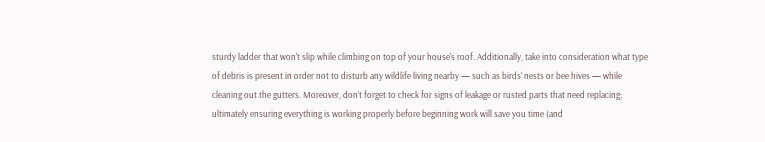sturdy ladder that won't slip while climbing on top of your house's roof. Additionally, take into consideration what type of debris is present in order not to disturb any wildlife living nearby — such as birds' nests or bee hives — while cleaning out the gutters. Moreover, don’t forget to check for signs of leakage or rusted parts that need replacing; ultimately ensuring everything is working properly before beginning work will save you time (and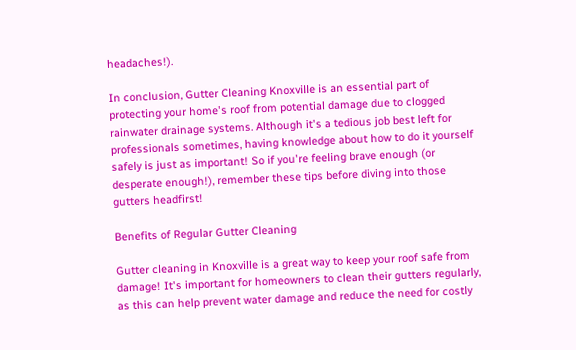headaches!).

In conclusion, Gutter Cleaning Knoxville is an essential part of protecting your home's roof from potential damage due to clogged rainwater drainage systems. Although it's a tedious job best left for professionals sometimes, having knowledge about how to do it yourself safely is just as important! So if you're feeling brave enough (or desperate enough!), remember these tips before diving into those gutters headfirst!

Benefits of Regular Gutter Cleaning

Gutter cleaning in Knoxville is a great way to keep your roof safe from damage! It's important for homeowners to clean their gutters regularly, as this can help prevent water damage and reduce the need for costly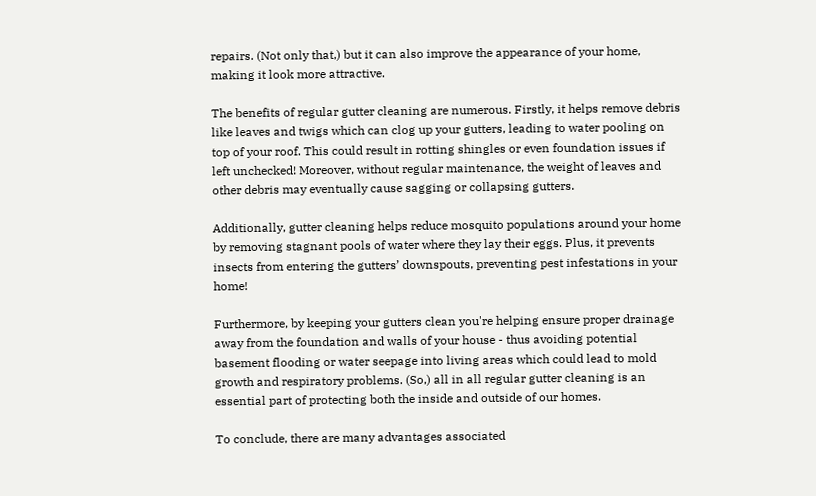repairs. (Not only that,) but it can also improve the appearance of your home, making it look more attractive.

The benefits of regular gutter cleaning are numerous. Firstly, it helps remove debris like leaves and twigs which can clog up your gutters, leading to water pooling on top of your roof. This could result in rotting shingles or even foundation issues if left unchecked! Moreover, without regular maintenance, the weight of leaves and other debris may eventually cause sagging or collapsing gutters.

Additionally, gutter cleaning helps reduce mosquito populations around your home by removing stagnant pools of water where they lay their eggs. Plus, it prevents insects from entering the gutters’ downspouts, preventing pest infestations in your home!

Furthermore, by keeping your gutters clean you're helping ensure proper drainage away from the foundation and walls of your house - thus avoiding potential basement flooding or water seepage into living areas which could lead to mold growth and respiratory problems. (So,) all in all regular gutter cleaning is an essential part of protecting both the inside and outside of our homes.

To conclude, there are many advantages associated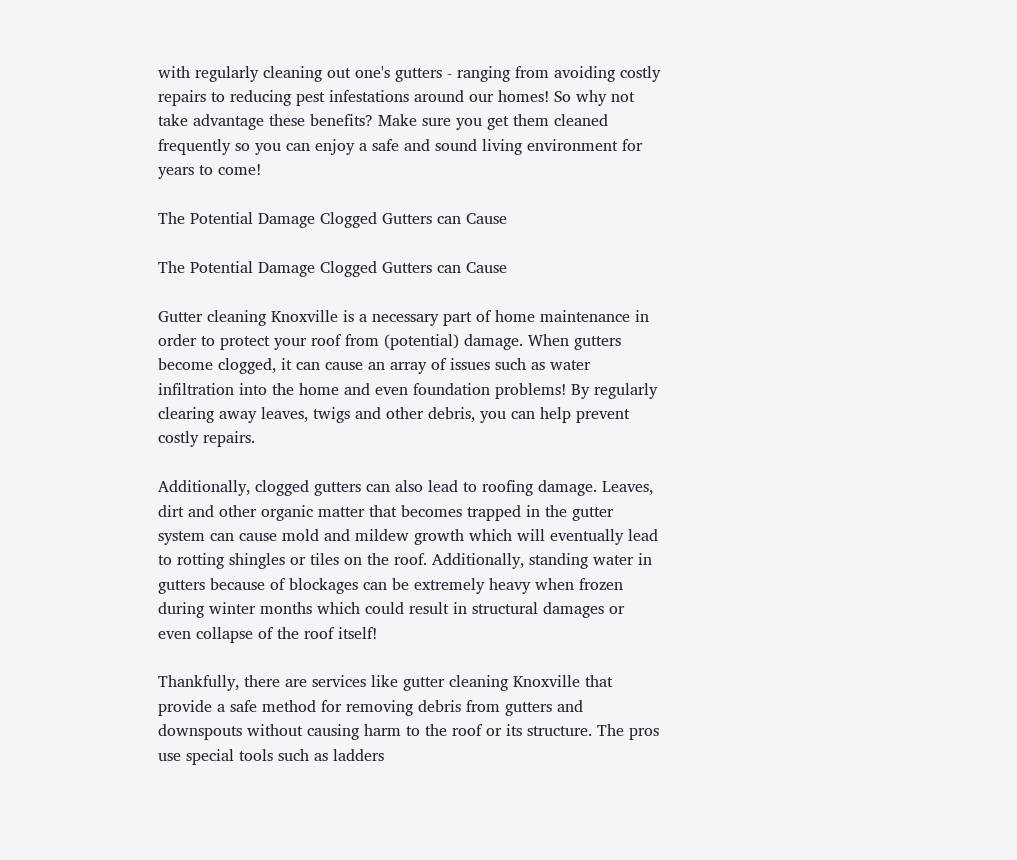with regularly cleaning out one's gutters - ranging from avoiding costly repairs to reducing pest infestations around our homes! So why not take advantage these benefits? Make sure you get them cleaned frequently so you can enjoy a safe and sound living environment for years to come!

The Potential Damage Clogged Gutters can Cause

The Potential Damage Clogged Gutters can Cause

Gutter cleaning Knoxville is a necessary part of home maintenance in order to protect your roof from (potential) damage. When gutters become clogged, it can cause an array of issues such as water infiltration into the home and even foundation problems! By regularly clearing away leaves, twigs and other debris, you can help prevent costly repairs.

Additionally, clogged gutters can also lead to roofing damage. Leaves, dirt and other organic matter that becomes trapped in the gutter system can cause mold and mildew growth which will eventually lead to rotting shingles or tiles on the roof. Additionally, standing water in gutters because of blockages can be extremely heavy when frozen during winter months which could result in structural damages or even collapse of the roof itself!

Thankfully, there are services like gutter cleaning Knoxville that provide a safe method for removing debris from gutters and downspouts without causing harm to the roof or its structure. The pros use special tools such as ladders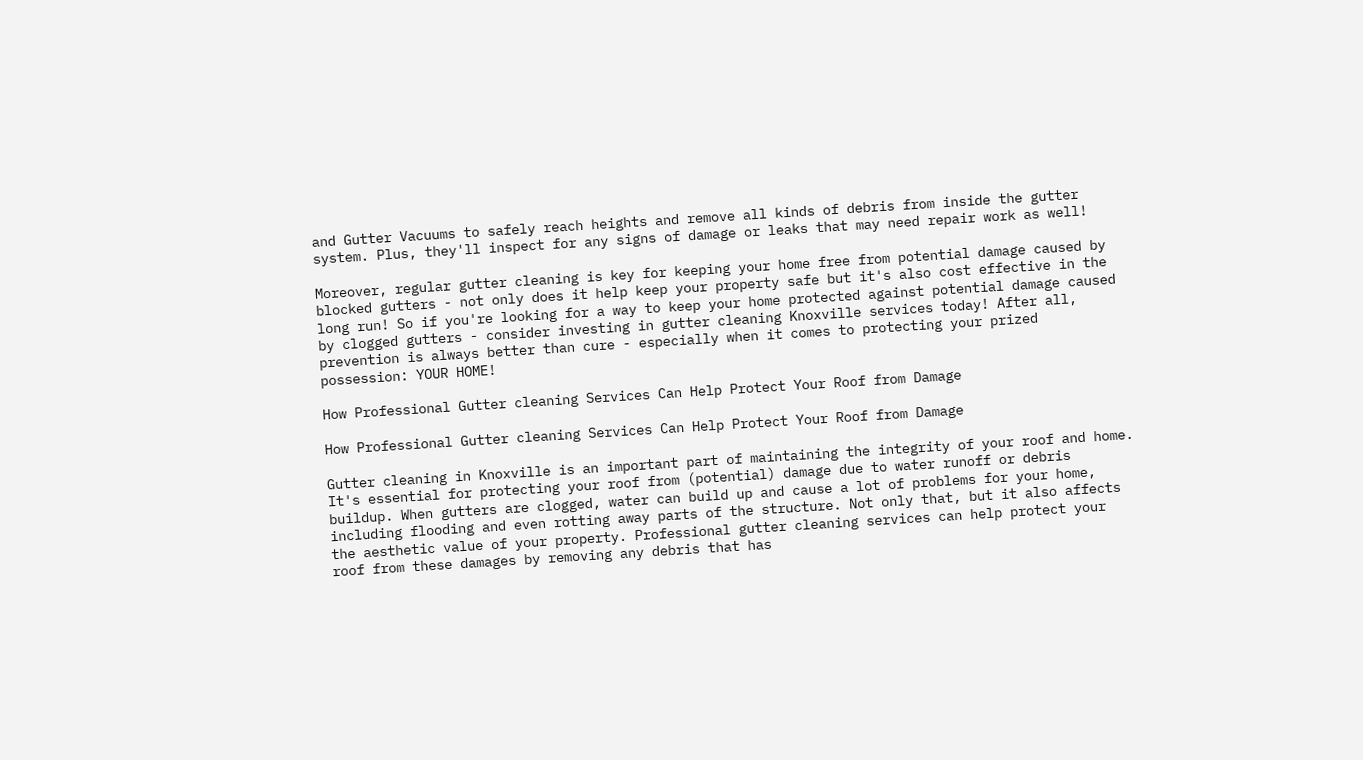and Gutter Vacuums to safely reach heights and remove all kinds of debris from inside the gutter system. Plus, they'll inspect for any signs of damage or leaks that may need repair work as well!

Moreover, regular gutter cleaning is key for keeping your home free from potential damage caused by blocked gutters - not only does it help keep your property safe but it's also cost effective in the long run! So if you're looking for a way to keep your home protected against potential damage caused by clogged gutters - consider investing in gutter cleaning Knoxville services today! After all, prevention is always better than cure - especially when it comes to protecting your prized possession: YOUR HOME!

How Professional Gutter cleaning Services Can Help Protect Your Roof from Damage

How Professional Gutter cleaning Services Can Help Protect Your Roof from Damage

Gutter cleaning in Knoxville is an important part of maintaining the integrity of your roof and home. It's essential for protecting your roof from (potential) damage due to water runoff or debris buildup. When gutters are clogged, water can build up and cause a lot of problems for your home, including flooding and even rotting away parts of the structure. Not only that, but it also affects the aesthetic value of your property. Professional gutter cleaning services can help protect your roof from these damages by removing any debris that has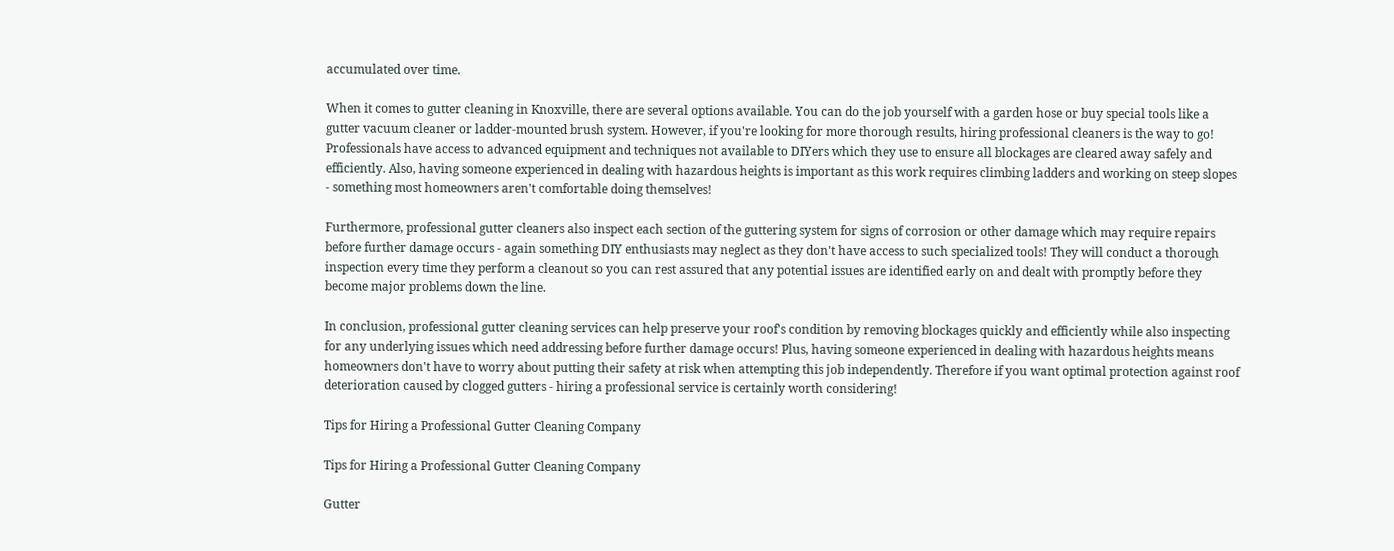accumulated over time.

When it comes to gutter cleaning in Knoxville, there are several options available. You can do the job yourself with a garden hose or buy special tools like a gutter vacuum cleaner or ladder-mounted brush system. However, if you're looking for more thorough results, hiring professional cleaners is the way to go! Professionals have access to advanced equipment and techniques not available to DIYers which they use to ensure all blockages are cleared away safely and efficiently. Also, having someone experienced in dealing with hazardous heights is important as this work requires climbing ladders and working on steep slopes - something most homeowners aren't comfortable doing themselves!

Furthermore, professional gutter cleaners also inspect each section of the guttering system for signs of corrosion or other damage which may require repairs before further damage occurs - again something DIY enthusiasts may neglect as they don't have access to such specialized tools! They will conduct a thorough inspection every time they perform a cleanout so you can rest assured that any potential issues are identified early on and dealt with promptly before they become major problems down the line.

In conclusion, professional gutter cleaning services can help preserve your roof's condition by removing blockages quickly and efficiently while also inspecting for any underlying issues which need addressing before further damage occurs! Plus, having someone experienced in dealing with hazardous heights means homeowners don't have to worry about putting their safety at risk when attempting this job independently. Therefore if you want optimal protection against roof deterioration caused by clogged gutters - hiring a professional service is certainly worth considering!

Tips for Hiring a Professional Gutter Cleaning Company

Tips for Hiring a Professional Gutter Cleaning Company

Gutter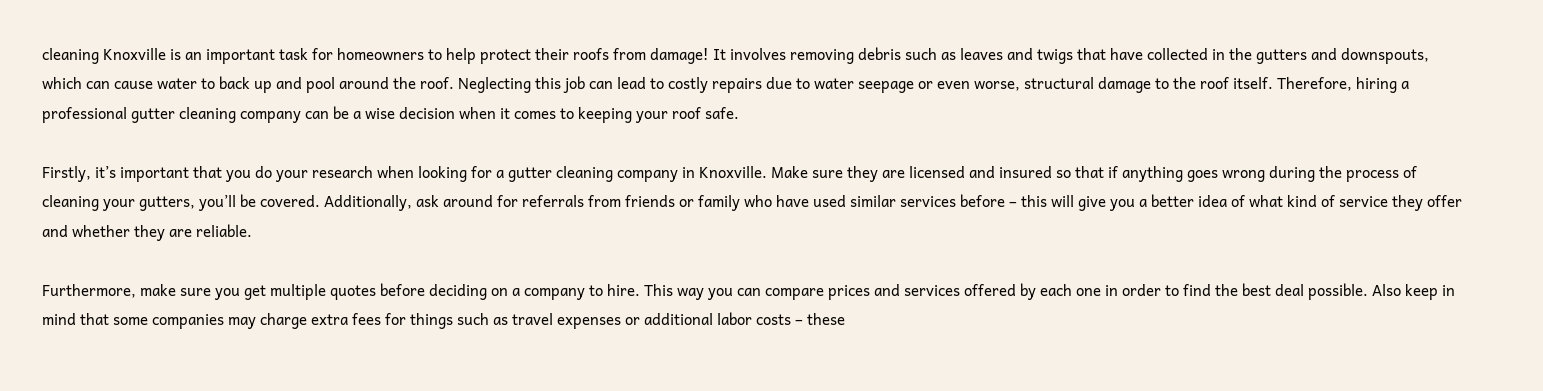cleaning Knoxville is an important task for homeowners to help protect their roofs from damage! It involves removing debris such as leaves and twigs that have collected in the gutters and downspouts, which can cause water to back up and pool around the roof. Neglecting this job can lead to costly repairs due to water seepage or even worse, structural damage to the roof itself. Therefore, hiring a professional gutter cleaning company can be a wise decision when it comes to keeping your roof safe.

Firstly, it’s important that you do your research when looking for a gutter cleaning company in Knoxville. Make sure they are licensed and insured so that if anything goes wrong during the process of cleaning your gutters, you’ll be covered. Additionally, ask around for referrals from friends or family who have used similar services before – this will give you a better idea of what kind of service they offer and whether they are reliable.

Furthermore, make sure you get multiple quotes before deciding on a company to hire. This way you can compare prices and services offered by each one in order to find the best deal possible. Also keep in mind that some companies may charge extra fees for things such as travel expenses or additional labor costs – these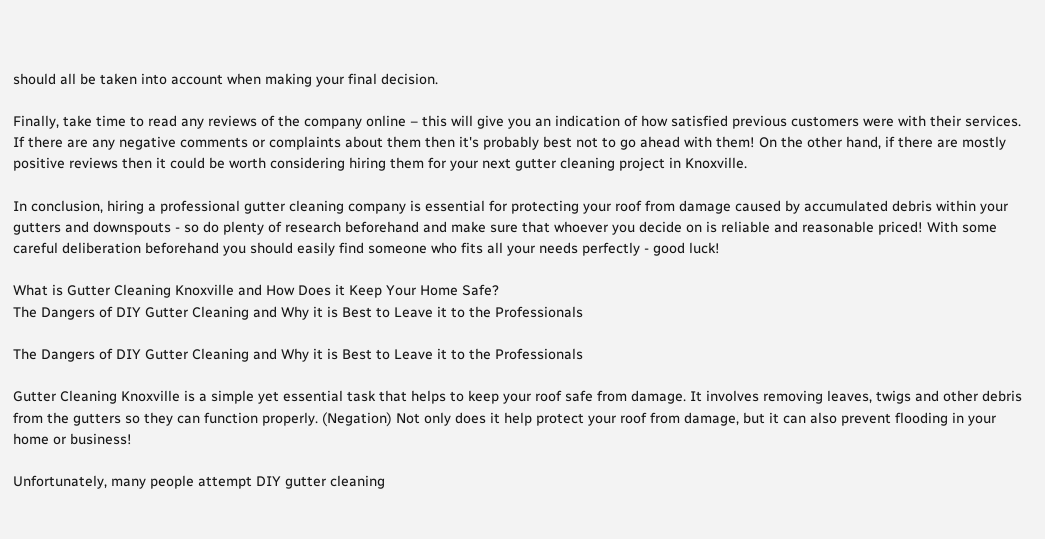should all be taken into account when making your final decision.

Finally, take time to read any reviews of the company online – this will give you an indication of how satisfied previous customers were with their services. If there are any negative comments or complaints about them then it's probably best not to go ahead with them! On the other hand, if there are mostly positive reviews then it could be worth considering hiring them for your next gutter cleaning project in Knoxville.

In conclusion, hiring a professional gutter cleaning company is essential for protecting your roof from damage caused by accumulated debris within your gutters and downspouts - so do plenty of research beforehand and make sure that whoever you decide on is reliable and reasonable priced! With some careful deliberation beforehand you should easily find someone who fits all your needs perfectly - good luck!

What is Gutter Cleaning Knoxville and How Does it Keep Your Home Safe?
The Dangers of DIY Gutter Cleaning and Why it is Best to Leave it to the Professionals

The Dangers of DIY Gutter Cleaning and Why it is Best to Leave it to the Professionals

Gutter Cleaning Knoxville is a simple yet essential task that helps to keep your roof safe from damage. It involves removing leaves, twigs and other debris from the gutters so they can function properly. (Negation) Not only does it help protect your roof from damage, but it can also prevent flooding in your home or business!

Unfortunately, many people attempt DIY gutter cleaning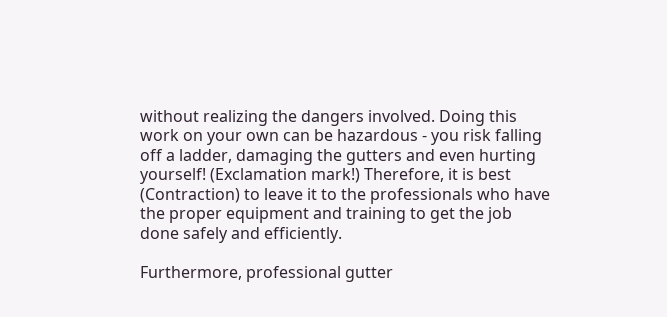without realizing the dangers involved. Doing this work on your own can be hazardous - you risk falling off a ladder, damaging the gutters and even hurting yourself! (Exclamation mark!) Therefore, it is best (Contraction) to leave it to the professionals who have the proper equipment and training to get the job done safely and efficiently.

Furthermore, professional gutter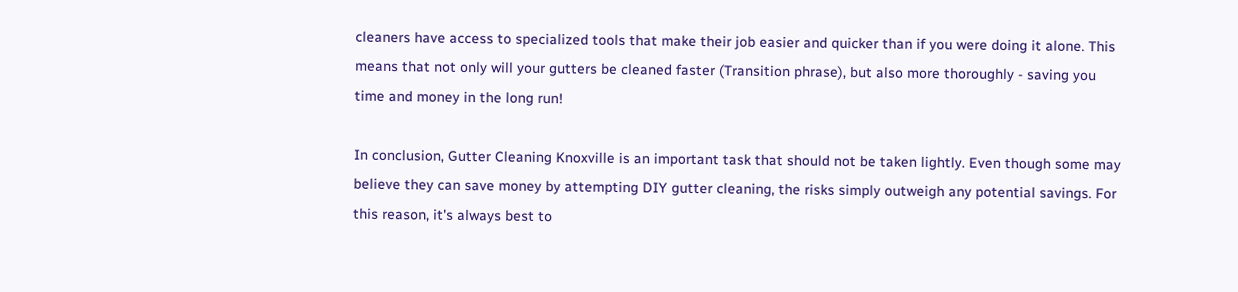cleaners have access to specialized tools that make their job easier and quicker than if you were doing it alone. This means that not only will your gutters be cleaned faster (Transition phrase), but also more thoroughly - saving you time and money in the long run!

In conclusion, Gutter Cleaning Knoxville is an important task that should not be taken lightly. Even though some may believe they can save money by attempting DIY gutter cleaning, the risks simply outweigh any potential savings. For this reason, it's always best to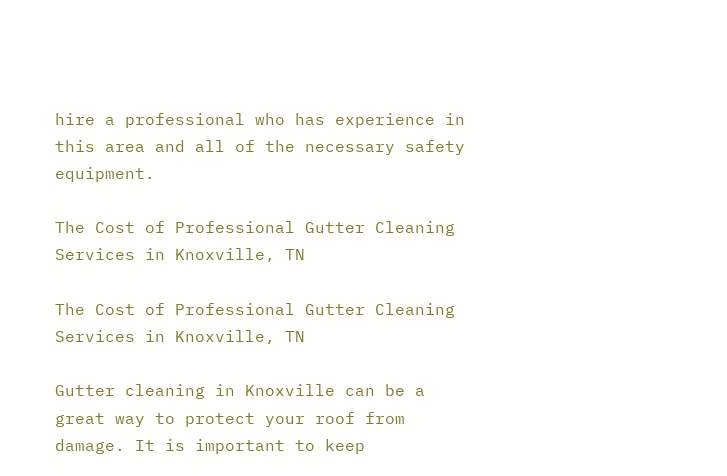hire a professional who has experience in this area and all of the necessary safety equipment.

The Cost of Professional Gutter Cleaning Services in Knoxville, TN

The Cost of Professional Gutter Cleaning Services in Knoxville, TN

Gutter cleaning in Knoxville can be a great way to protect your roof from damage. It is important to keep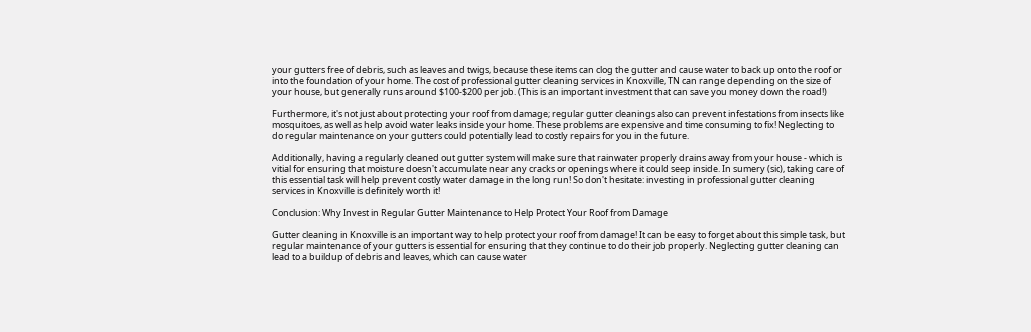your gutters free of debris, such as leaves and twigs, because these items can clog the gutter and cause water to back up onto the roof or into the foundation of your home. The cost of professional gutter cleaning services in Knoxville, TN can range depending on the size of your house, but generally runs around $100-$200 per job. (This is an important investment that can save you money down the road!)

Furthermore, it's not just about protecting your roof from damage; regular gutter cleanings also can prevent infestations from insects like mosquitoes, as well as help avoid water leaks inside your home. These problems are expensive and time consuming to fix! Neglecting to do regular maintenance on your gutters could potentially lead to costly repairs for you in the future.

Additionally, having a regularly cleaned out gutter system will make sure that rainwater properly drains away from your house - which is vitial for ensuring that moisture doesn't accumulate near any cracks or openings where it could seep inside. In sumery (sic), taking care of this essential task will help prevent costly water damage in the long run! So don't hesitate: investing in professional gutter cleaning services in Knoxville is definitely worth it!

Conclusion: Why Invest in Regular Gutter Maintenance to Help Protect Your Roof from Damage

Gutter cleaning in Knoxville is an important way to help protect your roof from damage! It can be easy to forget about this simple task, but regular maintenance of your gutters is essential for ensuring that they continue to do their job properly. Neglecting gutter cleaning can lead to a buildup of debris and leaves, which can cause water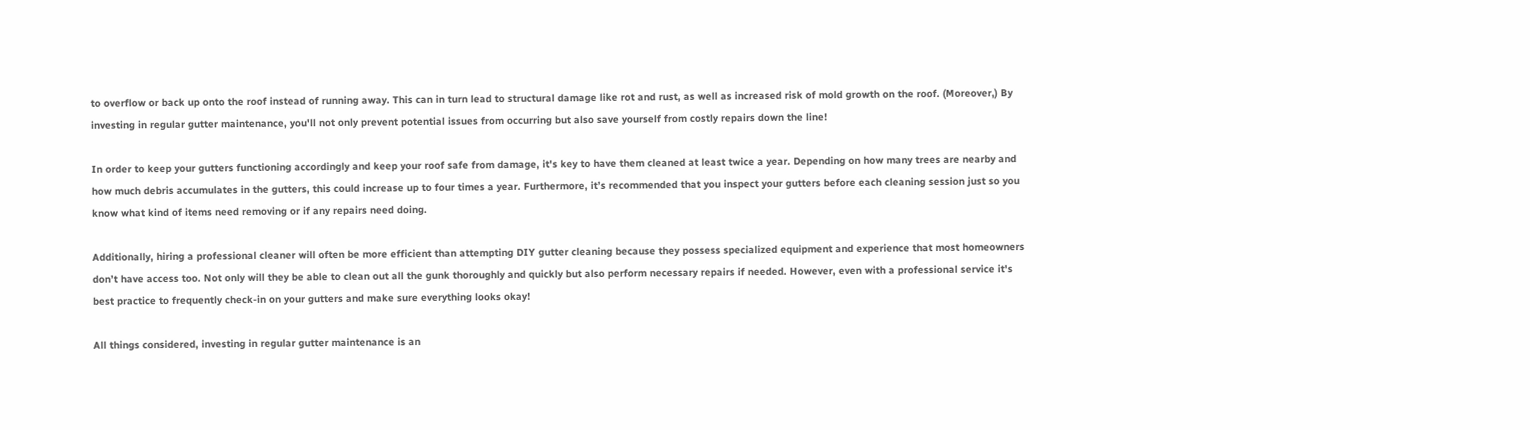to overflow or back up onto the roof instead of running away. This can in turn lead to structural damage like rot and rust, as well as increased risk of mold growth on the roof. (Moreover,) By investing in regular gutter maintenance, you'll not only prevent potential issues from occurring but also save yourself from costly repairs down the line!

In order to keep your gutters functioning accordingly and keep your roof safe from damage, it's key to have them cleaned at least twice a year. Depending on how many trees are nearby and how much debris accumulates in the gutters, this could increase up to four times a year. Furthermore, it’s recommended that you inspect your gutters before each cleaning session just so you know what kind of items need removing or if any repairs need doing.

Additionally, hiring a professional cleaner will often be more efficient than attempting DIY gutter cleaning because they possess specialized equipment and experience that most homeowners don’t have access too. Not only will they be able to clean out all the gunk thoroughly and quickly but also perform necessary repairs if needed. However, even with a professional service it's best practice to frequently check-in on your gutters and make sure everything looks okay!

All things considered, investing in regular gutter maintenance is an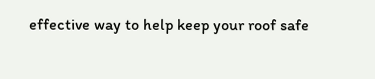effective way to help keep your roof safe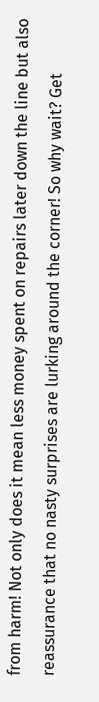from harm! Not only does it mean less money spent on repairs later down the line but also reassurance that no nasty surprises are lurking around the corner! So why wait? Get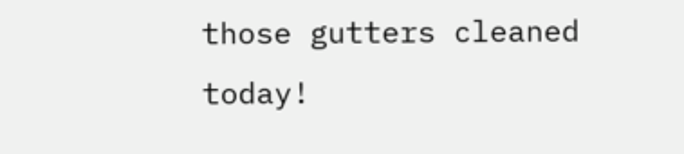those gutters cleaned today!